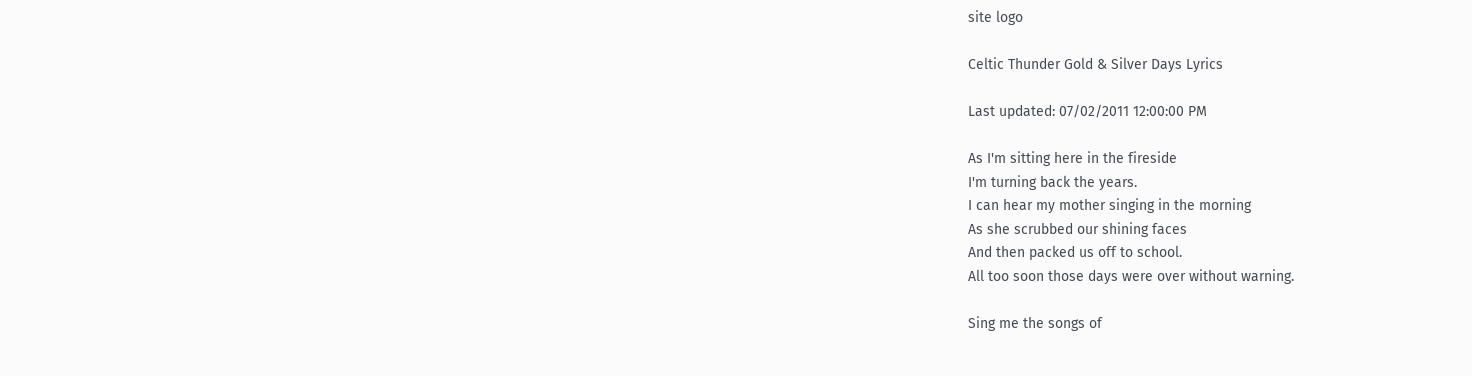site logo

Celtic Thunder Gold & Silver Days Lyrics

Last updated: 07/02/2011 12:00:00 PM

As I'm sitting here in the fireside
I'm turning back the years.
I can hear my mother singing in the morning
As she scrubbed our shining faces
And then packed us off to school.
All too soon those days were over without warning.

Sing me the songs of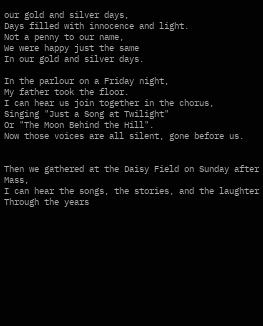our gold and silver days,
Days filled with innocence and light.
Not a penny to our name,
We were happy just the same
In our gold and silver days.

In the parlour on a Friday night,
My father took the floor.
I can hear us join together in the chorus,
Singing "Just a Song at Twilight"
Or "The Moon Behind the Hill".
Now those voices are all silent, gone before us.


Then we gathered at the Daisy Field on Sunday after Mass,
I can hear the songs, the stories, and the laughter
Through the years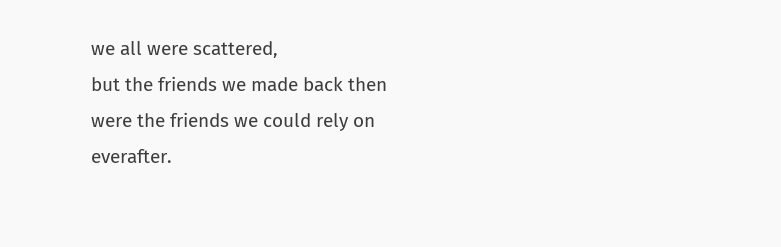we all were scattered,
but the friends we made back then
were the friends we could rely on everafter.